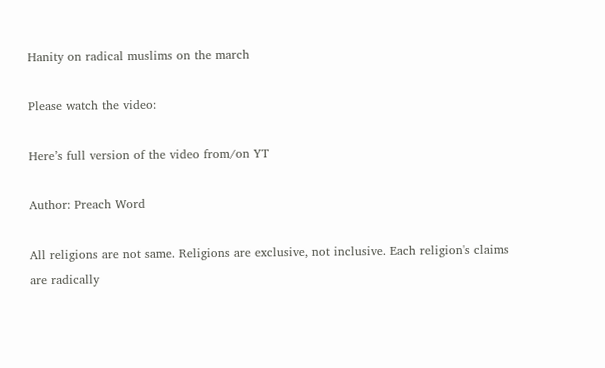Hanity on radical muslims on the march

Please watch the video:

Here’s full version of the video from/on YT

Author: Preach Word

All religions are not same. Religions are exclusive, not inclusive. Each religion's claims are radically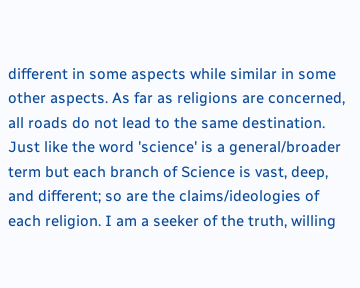different in some aspects while similar in some other aspects. As far as religions are concerned, all roads do not lead to the same destination. Just like the word 'science' is a general/broader term but each branch of Science is vast, deep, and different; so are the claims/ideologies of each religion. I am a seeker of the truth, willing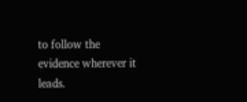to follow the evidence wherever it leads.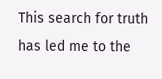This search for truth has led me to the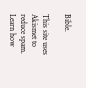Bible.

This site uses Akismet to reduce spam. Learn how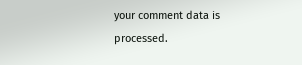your comment data is processed.